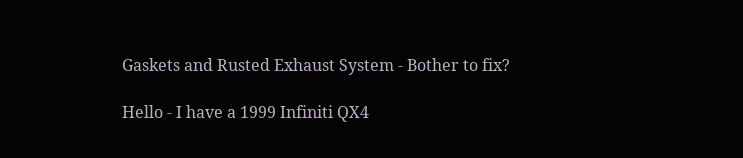Gaskets and Rusted Exhaust System - Bother to fix?

Hello - I have a 1999 Infiniti QX4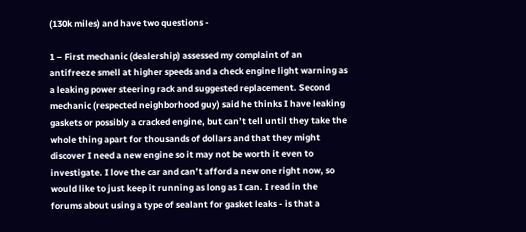(130k miles) and have two questions -

1 – First mechanic (dealership) assessed my complaint of an antifreeze smell at higher speeds and a check engine light warning as a leaking power steering rack and suggested replacement. Second mechanic (respected neighborhood guy) said he thinks I have leaking gaskets or possibly a cracked engine, but can’t tell until they take the whole thing apart for thousands of dollars and that they might discover I need a new engine so it may not be worth it even to investigate. I love the car and can’t afford a new one right now, so would like to just keep it running as long as I can. I read in the forums about using a type of sealant for gasket leaks - is that a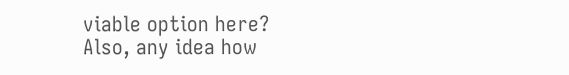viable option here? Also, any idea how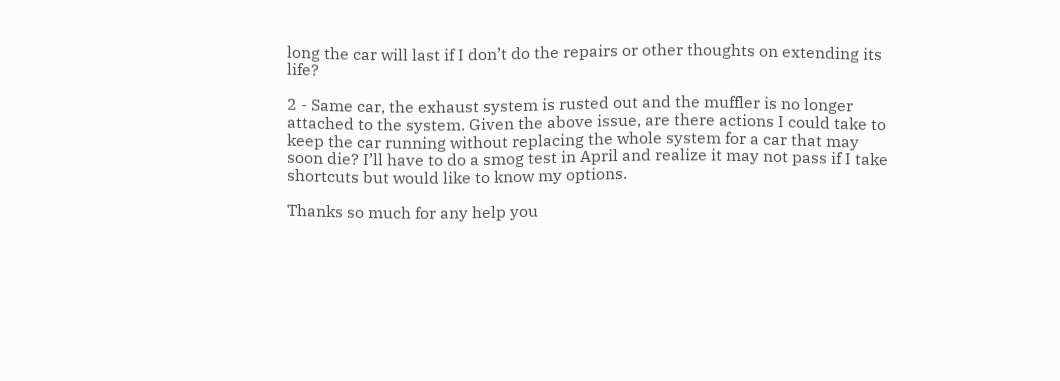long the car will last if I don’t do the repairs or other thoughts on extending its life?

2 - Same car, the exhaust system is rusted out and the muffler is no longer attached to the system. Given the above issue, are there actions I could take to keep the car running without replacing the whole system for a car that may soon die? I’ll have to do a smog test in April and realize it may not pass if I take shortcuts but would like to know my options.

Thanks so much for any help you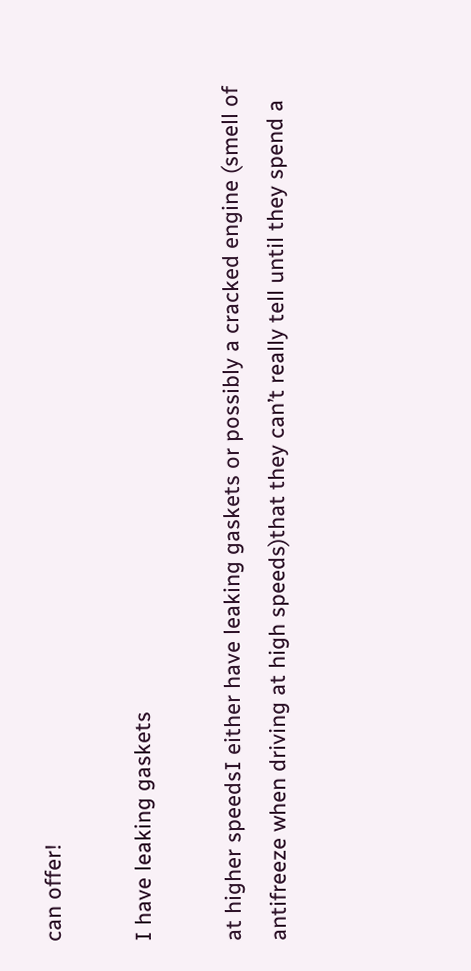can offer!

I have leaking gaskets

at higher speedsI either have leaking gaskets or possibly a cracked engine (smell of antifreeze when driving at high speeds)that they can’t really tell until they spend a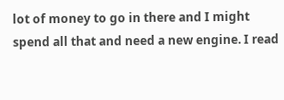lot of money to go in there and I might spend all that and need a new engine. I read